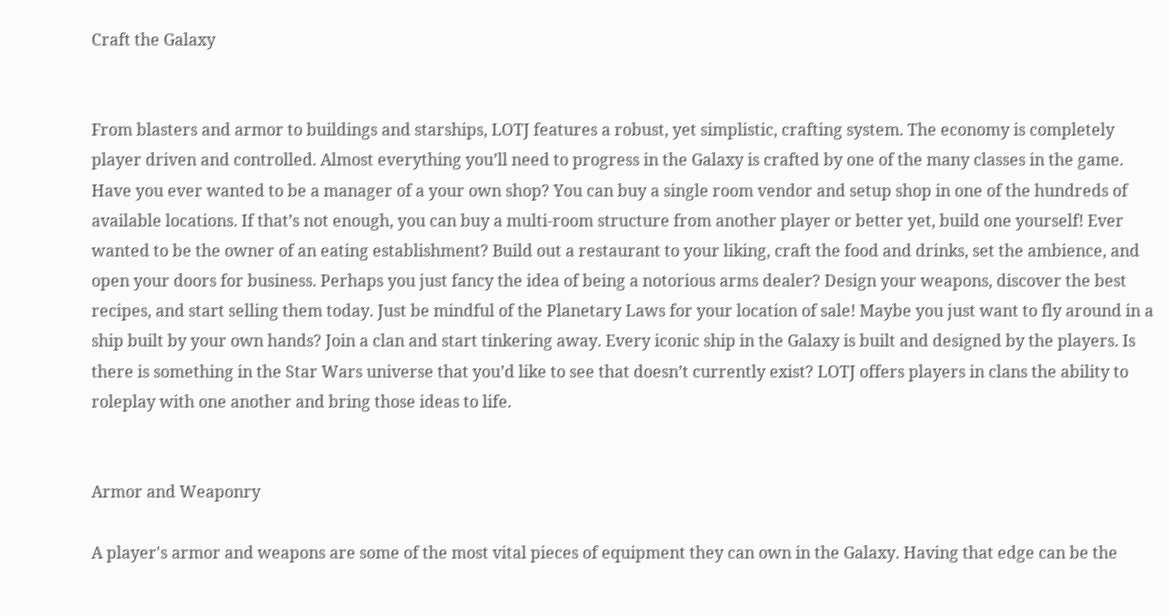Craft the Galaxy


From blasters and armor to buildings and starships, LOTJ features a robust, yet simplistic, crafting system. The economy is completely player driven and controlled. Almost everything you’ll need to progress in the Galaxy is crafted by one of the many classes in the game. Have you ever wanted to be a manager of a your own shop? You can buy a single room vendor and setup shop in one of the hundreds of available locations. If that’s not enough, you can buy a multi-room structure from another player or better yet, build one yourself! Ever wanted to be the owner of an eating establishment? Build out a restaurant to your liking, craft the food and drinks, set the ambience, and open your doors for business. Perhaps you just fancy the idea of being a notorious arms dealer? Design your weapons, discover the best recipes, and start selling them today. Just be mindful of the Planetary Laws for your location of sale! Maybe you just want to fly around in a ship built by your own hands? Join a clan and start tinkering away. Every iconic ship in the Galaxy is built and designed by the players. Is there is something in the Star Wars universe that you’d like to see that doesn’t currently exist? LOTJ offers players in clans the ability to roleplay with one another and bring those ideas to life.


Armor and Weaponry

A player's armor and weapons are some of the most vital pieces of equipment they can own in the Galaxy. Having that edge can be the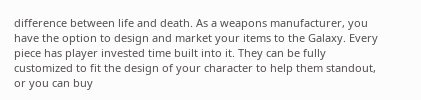difference between life and death. As a weapons manufacturer, you have the option to design and market your items to the Galaxy. Every piece has player invested time built into it. They can be fully customized to fit the design of your character to help them standout, or you can buy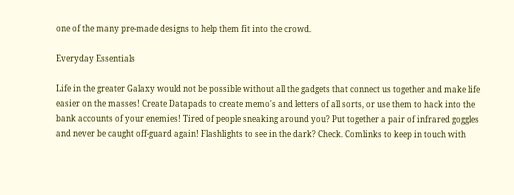one of the many pre-made designs to help them fit into the crowd.

Everyday Essentials

Life in the greater Galaxy would not be possible without all the gadgets that connect us together and make life easier on the masses! Create Datapads to create memo's and letters of all sorts, or use them to hack into the bank accounts of your enemies! Tired of people sneaking around you? Put together a pair of infrared goggles and never be caught off-guard again! Flashlights to see in the dark? Check. Comlinks to keep in touch with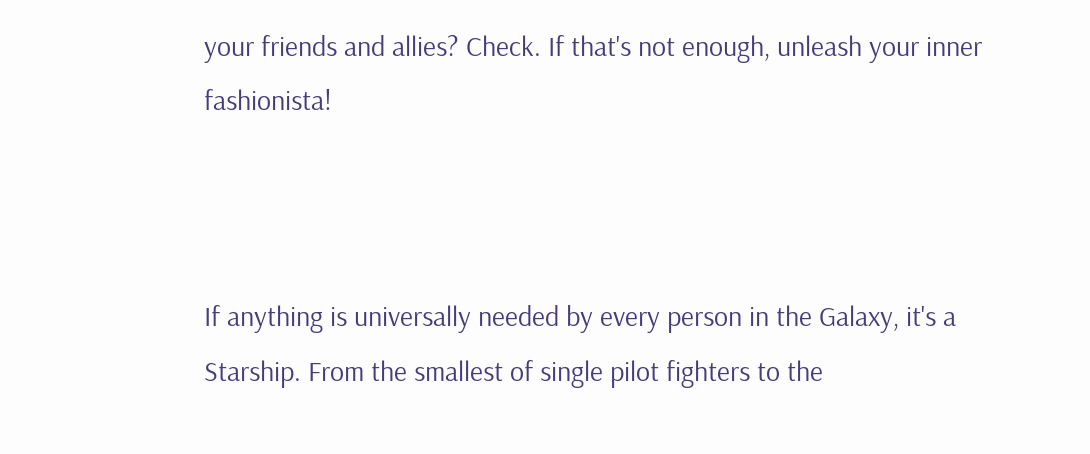your friends and allies? Check. If that's not enough, unleash your inner fashionista!



If anything is universally needed by every person in the Galaxy, it's a Starship. From the smallest of single pilot fighters to the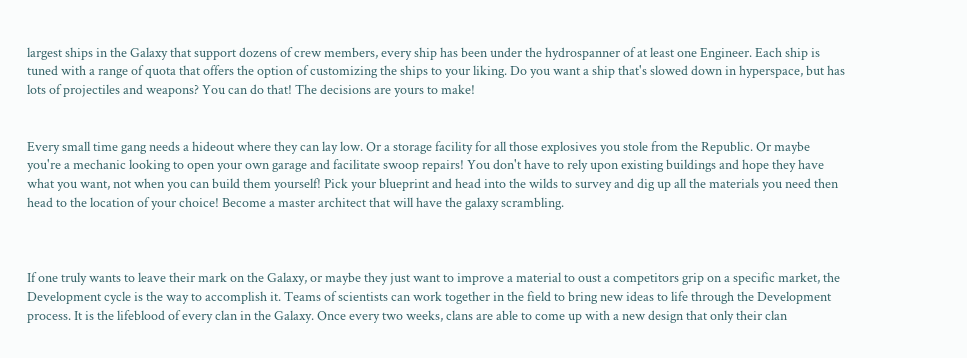largest ships in the Galaxy that support dozens of crew members, every ship has been under the hydrospanner of at least one Engineer. Each ship is tuned with a range of quota that offers the option of customizing the ships to your liking. Do you want a ship that's slowed down in hyperspace, but has lots of projectiles and weapons? You can do that! The decisions are yours to make!


Every small time gang needs a hideout where they can lay low. Or a storage facility for all those explosives you stole from the Republic. Or maybe you're a mechanic looking to open your own garage and facilitate swoop repairs! You don't have to rely upon existing buildings and hope they have what you want, not when you can build them yourself! Pick your blueprint and head into the wilds to survey and dig up all the materials you need then head to the location of your choice! Become a master architect that will have the galaxy scrambling.



If one truly wants to leave their mark on the Galaxy, or maybe they just want to improve a material to oust a competitors grip on a specific market, the Development cycle is the way to accomplish it. Teams of scientists can work together in the field to bring new ideas to life through the Development process. It is the lifeblood of every clan in the Galaxy. Once every two weeks, clans are able to come up with a new design that only their clan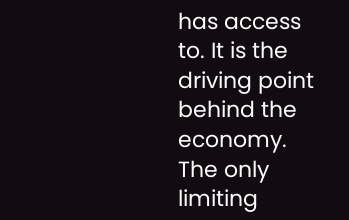has access to. It is the driving point behind the economy.  The only limiting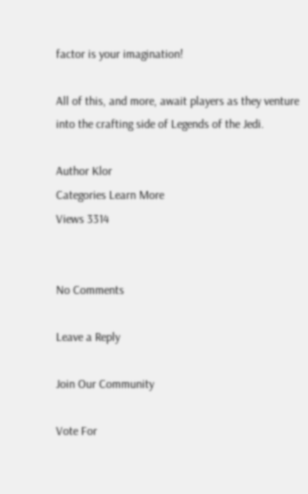factor is your imagination!

All of this, and more, await players as they venture into the crafting side of Legends of the Jedi.

Author Klor
Categories Learn More
Views 3314


No Comments

Leave a Reply

Join Our Community

Vote For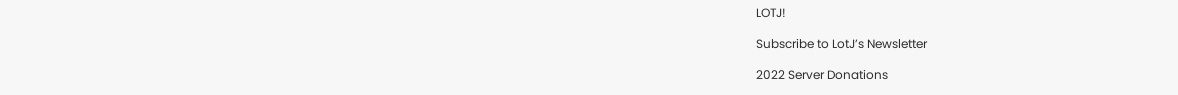LOTJ!

Subscribe to LotJ’s Newsletter

2022 Server Donations